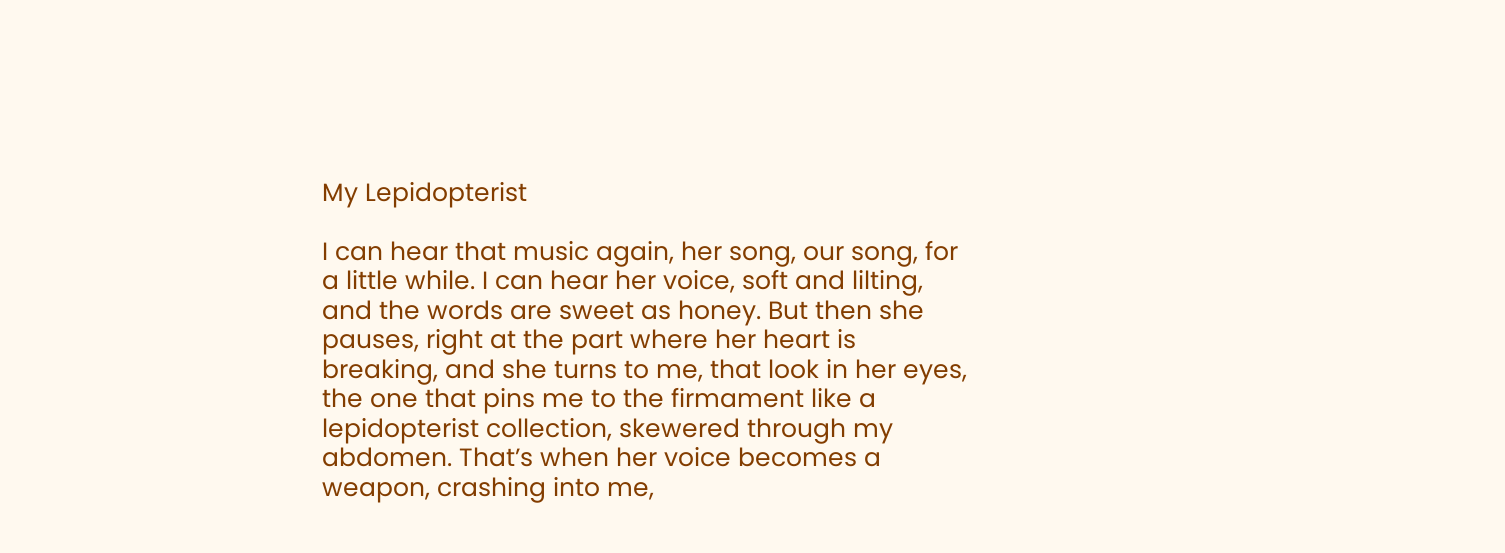My Lepidopterist

I can hear that music again, her song, our song, for a little while. I can hear her voice, soft and lilting, and the words are sweet as honey. But then she pauses, right at the part where her heart is breaking, and she turns to me, that look in her eyes, the one that pins me to the firmament like a lepidopterist collection, skewered through my abdomen. That’s when her voice becomes a weapon, crashing into me,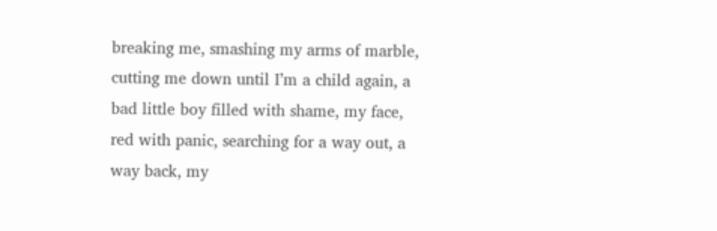breaking me, smashing my arms of marble, cutting me down until I’m a child again, a bad little boy filled with shame, my face, red with panic, searching for a way out, a way back, my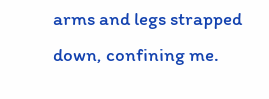arms and legs strapped down, confining me.